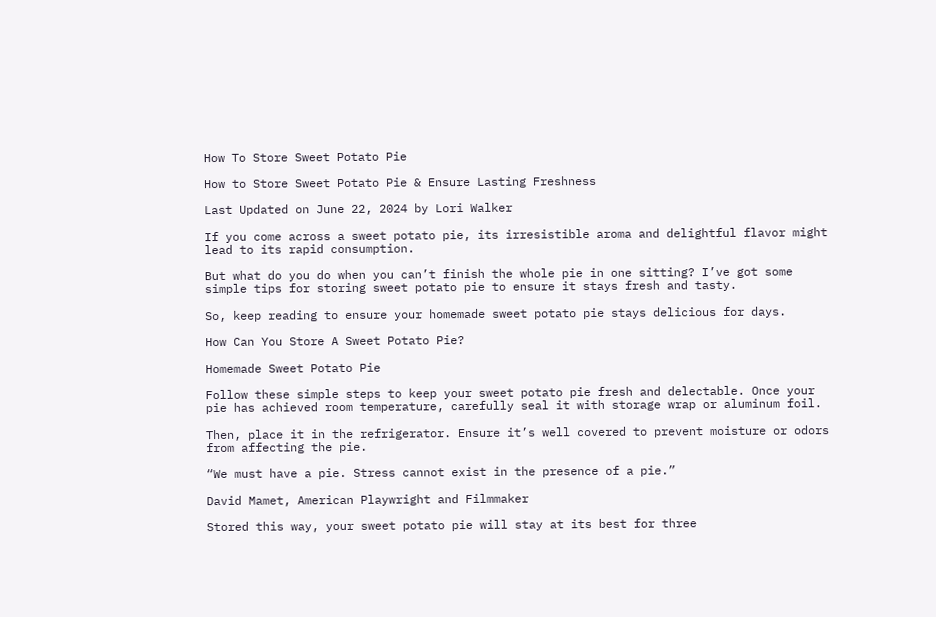How To Store Sweet Potato Pie

How to Store Sweet Potato Pie & Ensure Lasting Freshness

Last Updated on June 22, 2024 by Lori Walker

If you come across a sweet potato pie, its irresistible aroma and delightful flavor might lead to its rapid consumption.

But what do you do when you can’t finish the whole pie in one sitting? I’ve got some simple tips for storing sweet potato pie to ensure it stays fresh and tasty.

So, keep reading to ensure your homemade sweet potato pie stays delicious for days.

How Can You Store A Sweet Potato Pie?

Homemade Sweet Potato Pie

Follow these simple steps to keep your sweet potato pie fresh and delectable. Once your pie has achieved room temperature, carefully seal it with storage wrap or aluminum foil.

Then, place it in the refrigerator. Ensure it’s well covered to prevent moisture or odors from affecting the pie.

“We must have a pie. Stress cannot exist in the presence of a pie.”

David Mamet, American Playwright and Filmmaker

Stored this way, your sweet potato pie will stay at its best for three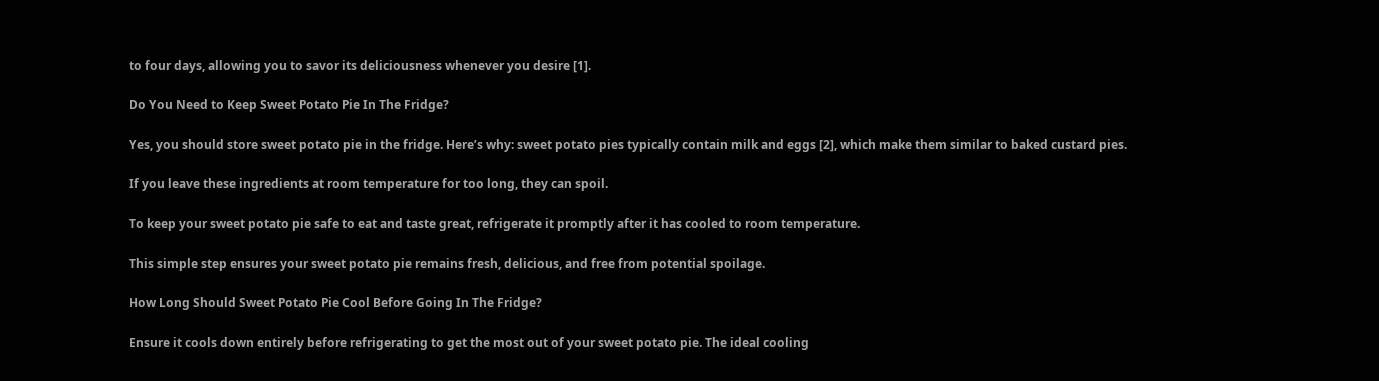to four days, allowing you to savor its deliciousness whenever you desire [1].

Do You Need to Keep Sweet Potato Pie In The Fridge?

Yes, you should store sweet potato pie in the fridge. Here’s why: sweet potato pies typically contain milk and eggs [2], which make them similar to baked custard pies.

If you leave these ingredients at room temperature for too long, they can spoil.

To keep your sweet potato pie safe to eat and taste great, refrigerate it promptly after it has cooled to room temperature.

This simple step ensures your sweet potato pie remains fresh, delicious, and free from potential spoilage.

How Long Should Sweet Potato Pie Cool Before Going In The Fridge?

Ensure it cools down entirely before refrigerating to get the most out of your sweet potato pie. The ideal cooling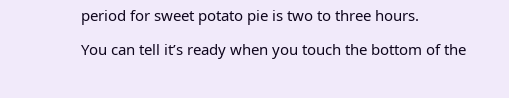period for sweet potato pie is two to three hours.

You can tell it’s ready when you touch the bottom of the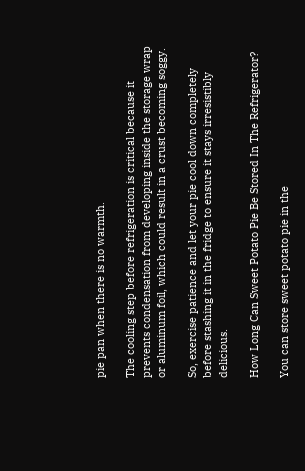pie pan when there is no warmth.

The cooling step before refrigeration is critical because it prevents condensation from developing inside the storage wrap or aluminum foil, which could result in a crust becoming soggy.

So, exercise patience and let your pie cool down completely before stashing it in the fridge to ensure it stays irresistibly delicious.

How Long Can Sweet Potato Pie Be Stored In The Refrigerator?

You can store sweet potato pie in the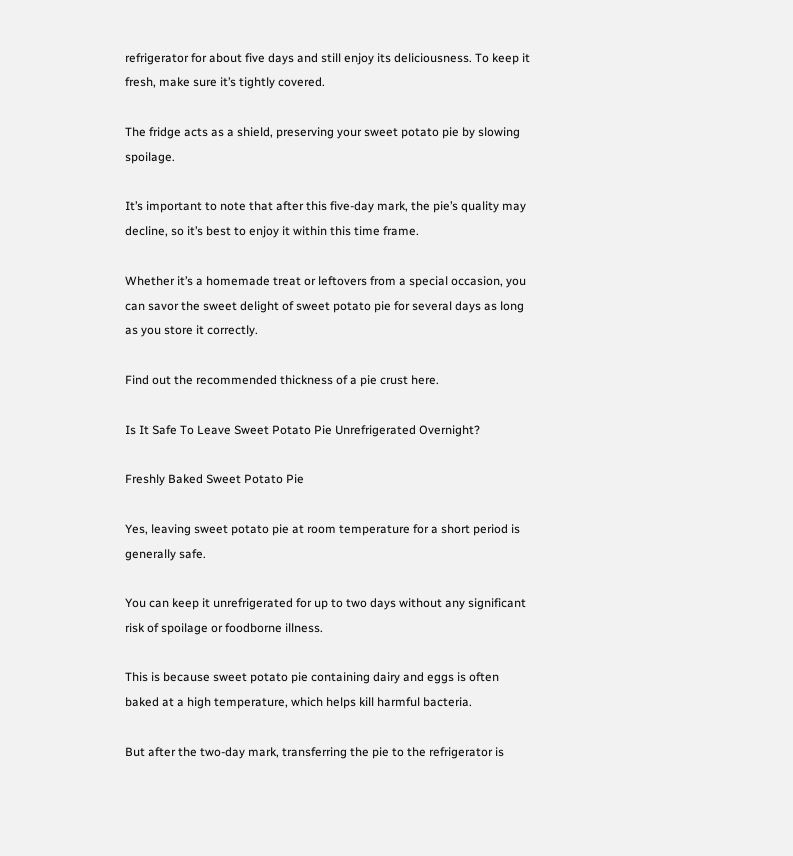refrigerator for about five days and still enjoy its deliciousness. To keep it fresh, make sure it’s tightly covered.

The fridge acts as a shield, preserving your sweet potato pie by slowing spoilage.

It’s important to note that after this five-day mark, the pie’s quality may decline, so it’s best to enjoy it within this time frame.

Whether it’s a homemade treat or leftovers from a special occasion, you can savor the sweet delight of sweet potato pie for several days as long as you store it correctly.

Find out the recommended thickness of a pie crust here.

Is It Safe To Leave Sweet Potato Pie Unrefrigerated Overnight?

Freshly Baked Sweet Potato Pie

Yes, leaving sweet potato pie at room temperature for a short period is generally safe.

You can keep it unrefrigerated for up to two days without any significant risk of spoilage or foodborne illness.

This is because sweet potato pie containing dairy and eggs is often baked at a high temperature, which helps kill harmful bacteria.

But after the two-day mark, transferring the pie to the refrigerator is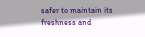safer to maintain its freshness and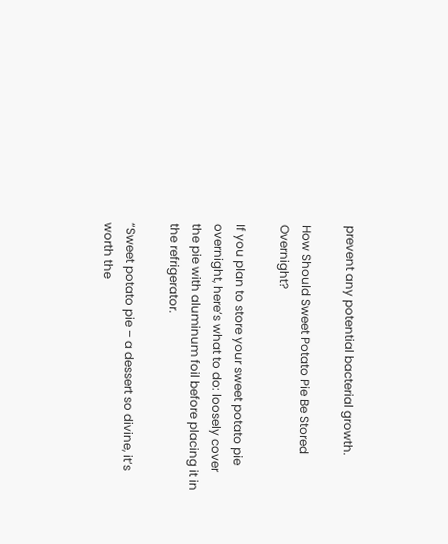prevent any potential bacterial growth.

How Should Sweet Potato Pie Be Stored Overnight?

If you plan to store your sweet potato pie overnight, here’s what to do: loosely cover the pie with aluminum foil before placing it in the refrigerator.

“Sweet potato pie – a dessert so divine, it’s worth the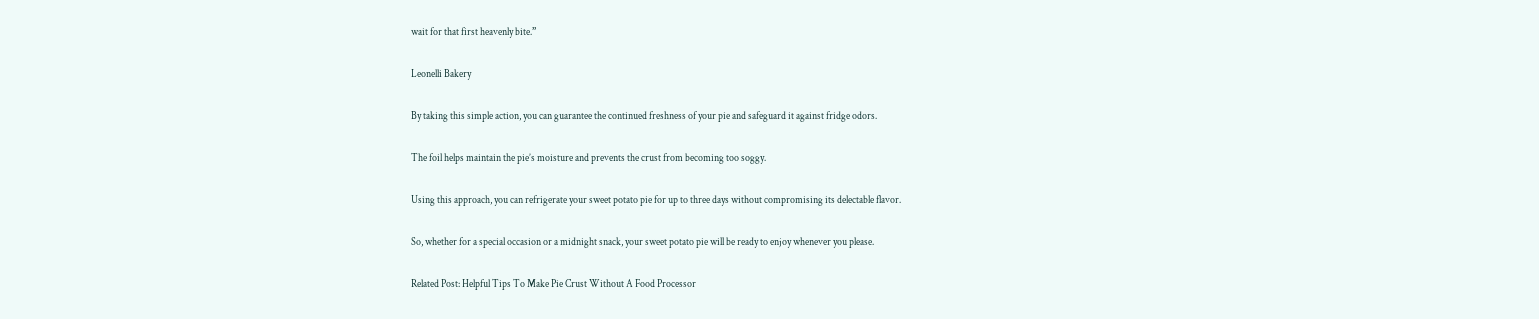wait for that first heavenly bite.”

Leonelli Bakery

By taking this simple action, you can guarantee the continued freshness of your pie and safeguard it against fridge odors.

The foil helps maintain the pie’s moisture and prevents the crust from becoming too soggy.

Using this approach, you can refrigerate your sweet potato pie for up to three days without compromising its delectable flavor.

So, whether for a special occasion or a midnight snack, your sweet potato pie will be ready to enjoy whenever you please.

Related Post: Helpful Tips To Make Pie Crust Without A Food Processor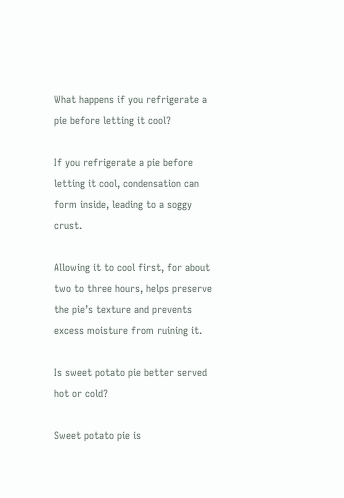What happens if you refrigerate a pie before letting it cool?

If you refrigerate a pie before letting it cool, condensation can form inside, leading to a soggy crust.

Allowing it to cool first, for about two to three hours, helps preserve the pie’s texture and prevents excess moisture from ruining it.

Is sweet potato pie better served hot or cold?

Sweet potato pie is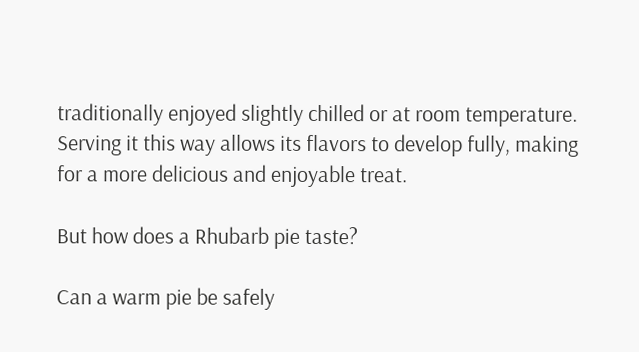traditionally enjoyed slightly chilled or at room temperature. Serving it this way allows its flavors to develop fully, making for a more delicious and enjoyable treat.

But how does a Rhubarb pie taste?

Can a warm pie be safely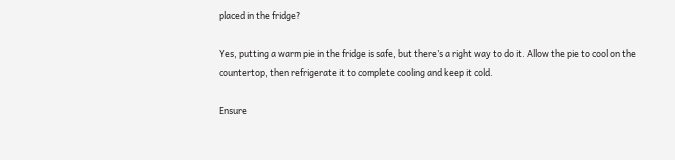placed in the fridge?

Yes, putting a warm pie in the fridge is safe, but there’s a right way to do it. Allow the pie to cool on the countertop, then refrigerate it to complete cooling and keep it cold.

Ensure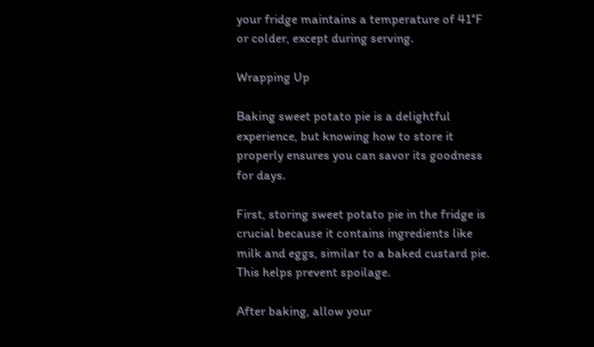your fridge maintains a temperature of 41°F or colder, except during serving.

Wrapping Up

Baking sweet potato pie is a delightful experience, but knowing how to store it properly ensures you can savor its goodness for days.

First, storing sweet potato pie in the fridge is crucial because it contains ingredients like milk and eggs, similar to a baked custard pie. This helps prevent spoilage.

After baking, allow your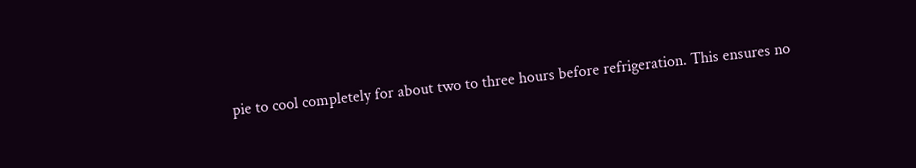pie to cool completely for about two to three hours before refrigeration. This ensures no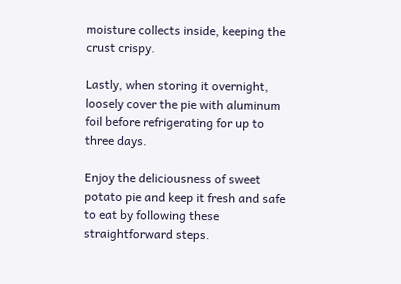moisture collects inside, keeping the crust crispy.

Lastly, when storing it overnight, loosely cover the pie with aluminum foil before refrigerating for up to three days.

Enjoy the deliciousness of sweet potato pie and keep it fresh and safe to eat by following these straightforward steps.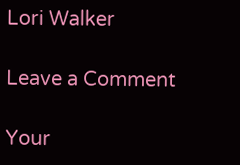Lori Walker

Leave a Comment

Your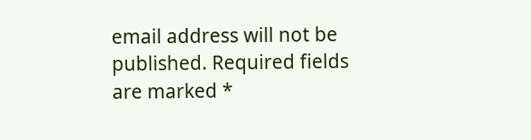email address will not be published. Required fields are marked *